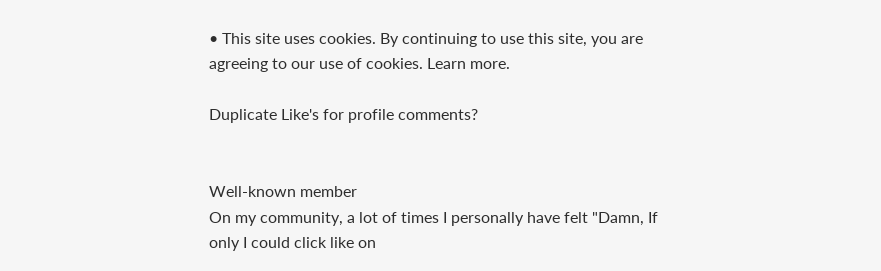• This site uses cookies. By continuing to use this site, you are agreeing to our use of cookies. Learn more.

Duplicate Like's for profile comments?


Well-known member
On my community, a lot of times I personally have felt "Damn, If only I could click like on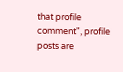that profile comment", profile posts are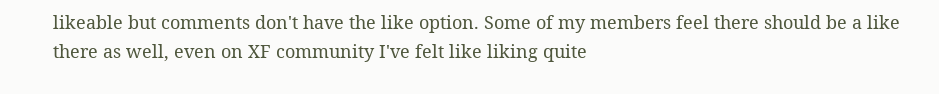likeable but comments don't have the like option. Some of my members feel there should be a like there as well, even on XF community I've felt like liking quite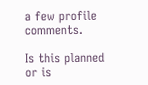a few profile comments.

Is this planned or is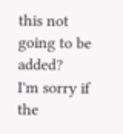this not going to be added?
I'm sorry if the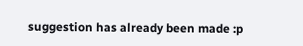suggestion has already been made :p